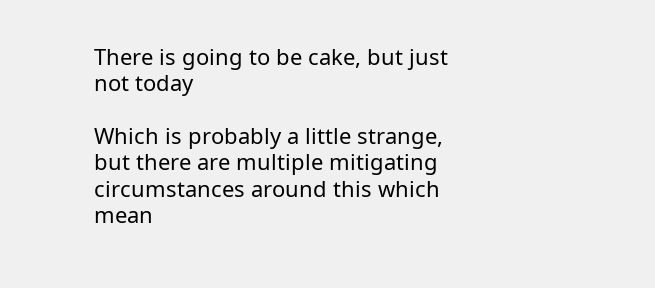There is going to be cake, but just not today

Which is probably a little strange, but there are multiple mitigating circumstances around this which mean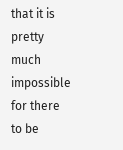that it is pretty much impossible for there to be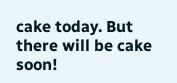cake today. But there will be cake soon!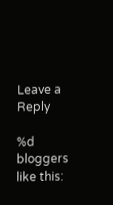Leave a Reply

%d bloggers like this: